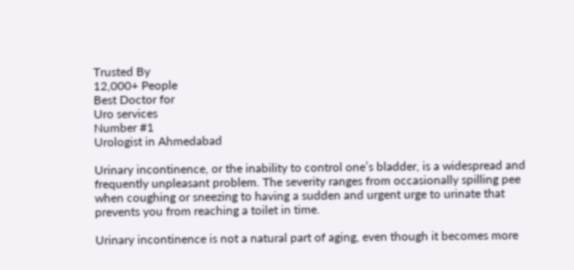Trusted By
12,000+ People
Best Doctor for
Uro services
Number #1
Urologist in Ahmedabad

Urinary incontinence, or the inability to control one’s bladder, is a widespread and frequently unpleasant problem. The severity ranges from occasionally spilling pee when coughing or sneezing to having a sudden and urgent urge to urinate that prevents you from reaching a toilet in time.

Urinary incontinence is not a natural part of aging, even though it becomes more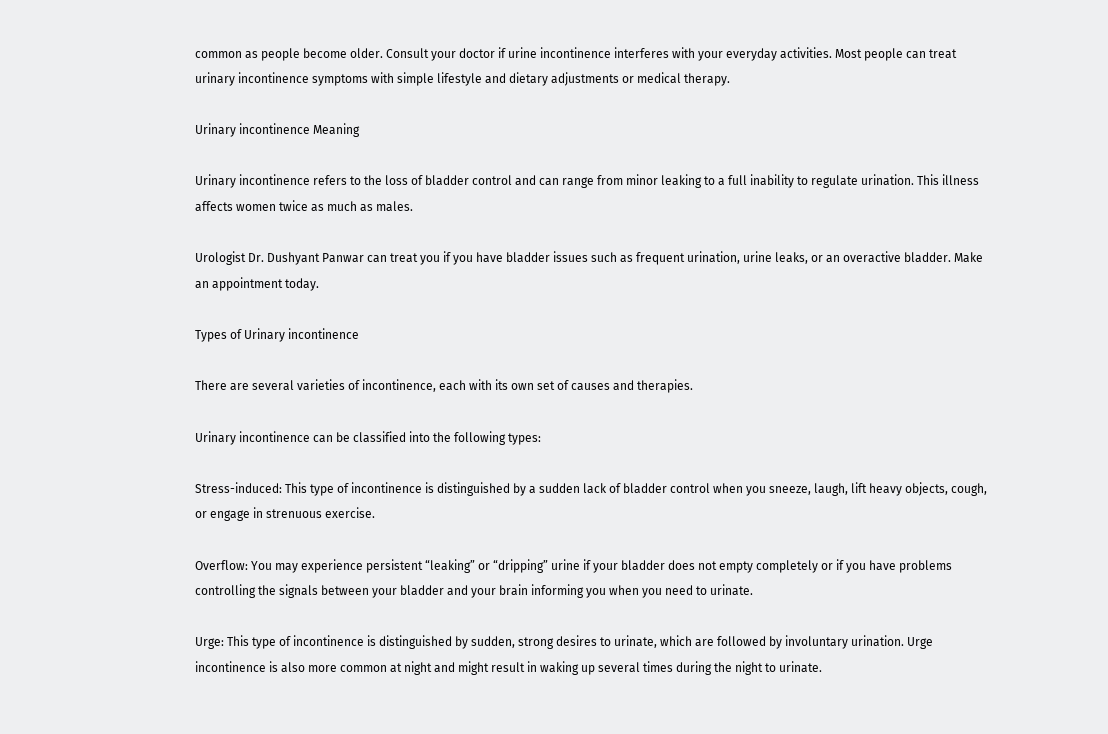common as people become older. Consult your doctor if urine incontinence interferes with your everyday activities. Most people can treat urinary incontinence symptoms with simple lifestyle and dietary adjustments or medical therapy.

Urinary incontinence Meaning

Urinary incontinence refers to the loss of bladder control and can range from minor leaking to a full inability to regulate urination. This illness affects women twice as much as males.

Urologist Dr. Dushyant Panwar can treat you if you have bladder issues such as frequent urination, urine leaks, or an overactive bladder. Make an appointment today.

Types of Urinary incontinence

There are several varieties of incontinence, each with its own set of causes and therapies.

Urinary incontinence can be classified into the following types:

Stress-induced: This type of incontinence is distinguished by a sudden lack of bladder control when you sneeze, laugh, lift heavy objects, cough, or engage in strenuous exercise.

Overflow: You may experience persistent “leaking” or “dripping” urine if your bladder does not empty completely or if you have problems controlling the signals between your bladder and your brain informing you when you need to urinate.

Urge: This type of incontinence is distinguished by sudden, strong desires to urinate, which are followed by involuntary urination. Urge incontinence is also more common at night and might result in waking up several times during the night to urinate.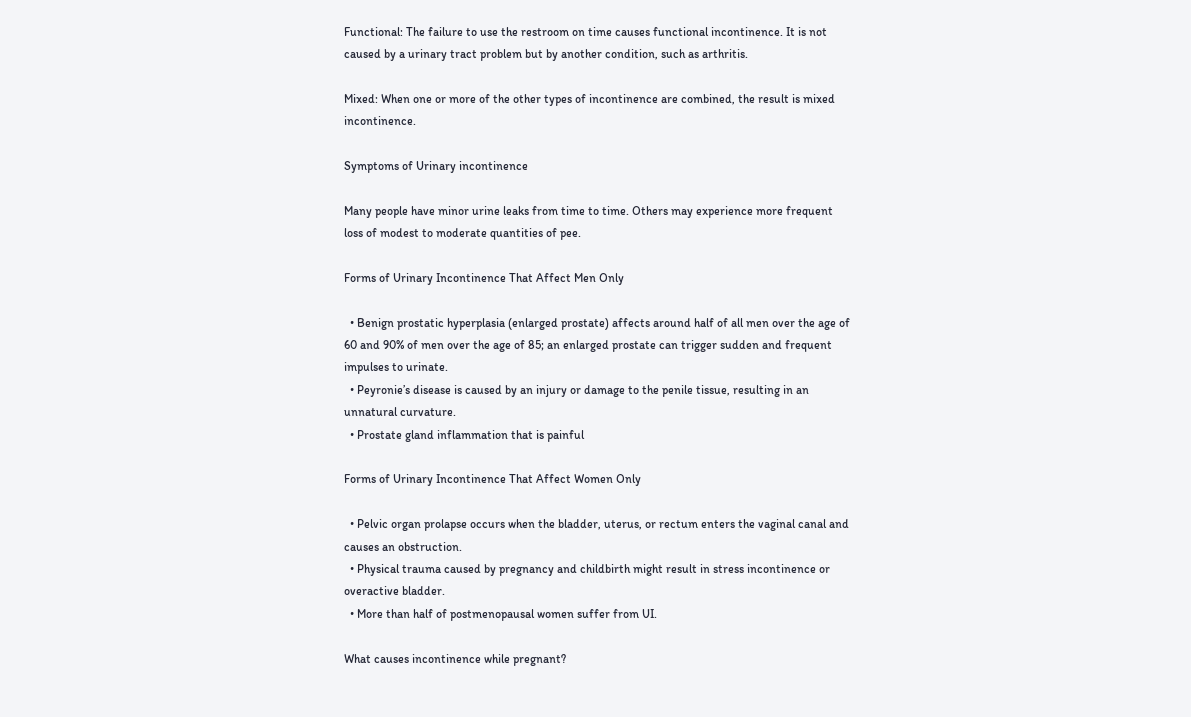Functional: The failure to use the restroom on time causes functional incontinence. It is not caused by a urinary tract problem but by another condition, such as arthritis.

Mixed: When one or more of the other types of incontinence are combined, the result is mixed incontinence.

Symptoms of Urinary incontinence

Many people have minor urine leaks from time to time. Others may experience more frequent loss of modest to moderate quantities of pee.

Forms of Urinary Incontinence That Affect Men Only

  • Benign prostatic hyperplasia (enlarged prostate) affects around half of all men over the age of 60 and 90% of men over the age of 85; an enlarged prostate can trigger sudden and frequent impulses to urinate.
  • Peyronie’s disease is caused by an injury or damage to the penile tissue, resulting in an unnatural curvature.
  • Prostate gland inflammation that is painful

Forms of Urinary Incontinence That Affect Women Only

  • Pelvic organ prolapse occurs when the bladder, uterus, or rectum enters the vaginal canal and causes an obstruction.
  • Physical trauma caused by pregnancy and childbirth might result in stress incontinence or overactive bladder.
  • More than half of postmenopausal women suffer from UI.

What causes incontinence while pregnant?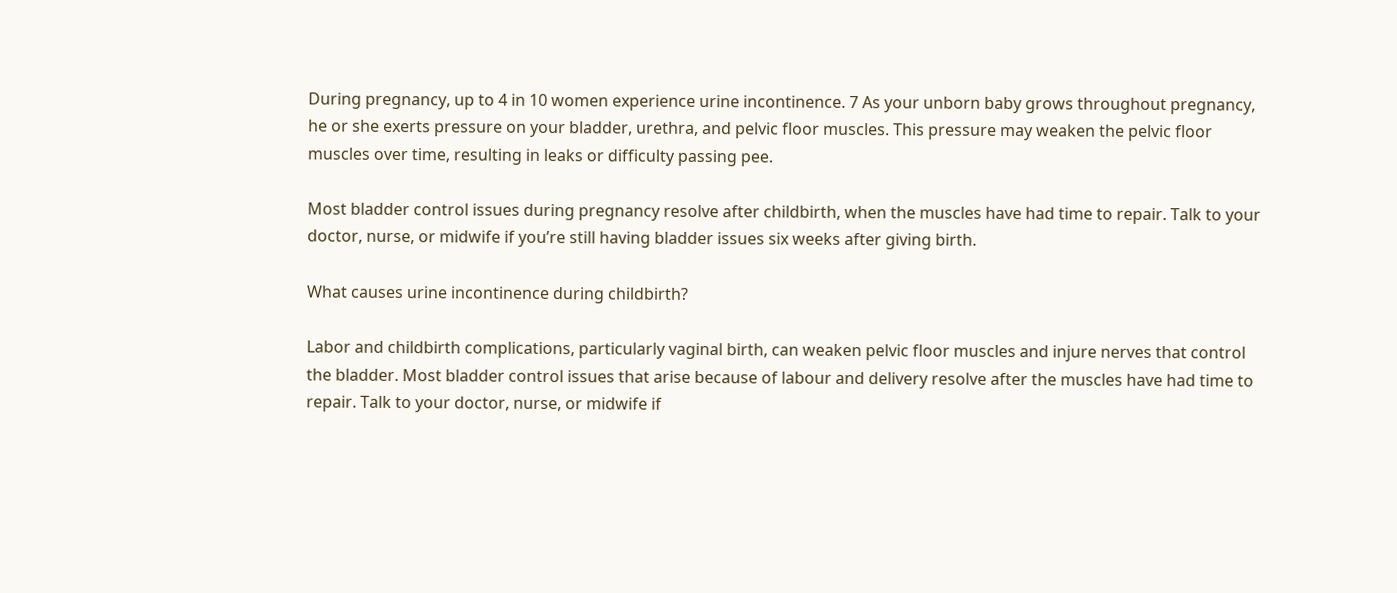During pregnancy, up to 4 in 10 women experience urine incontinence. 7 As your unborn baby grows throughout pregnancy, he or she exerts pressure on your bladder, urethra, and pelvic floor muscles. This pressure may weaken the pelvic floor muscles over time, resulting in leaks or difficulty passing pee.

Most bladder control issues during pregnancy resolve after childbirth, when the muscles have had time to repair. Talk to your doctor, nurse, or midwife if you’re still having bladder issues six weeks after giving birth.

What causes urine incontinence during childbirth?

Labor and childbirth complications, particularly vaginal birth, can weaken pelvic floor muscles and injure nerves that control the bladder. Most bladder control issues that arise because of labour and delivery resolve after the muscles have had time to repair. Talk to your doctor, nurse, or midwife if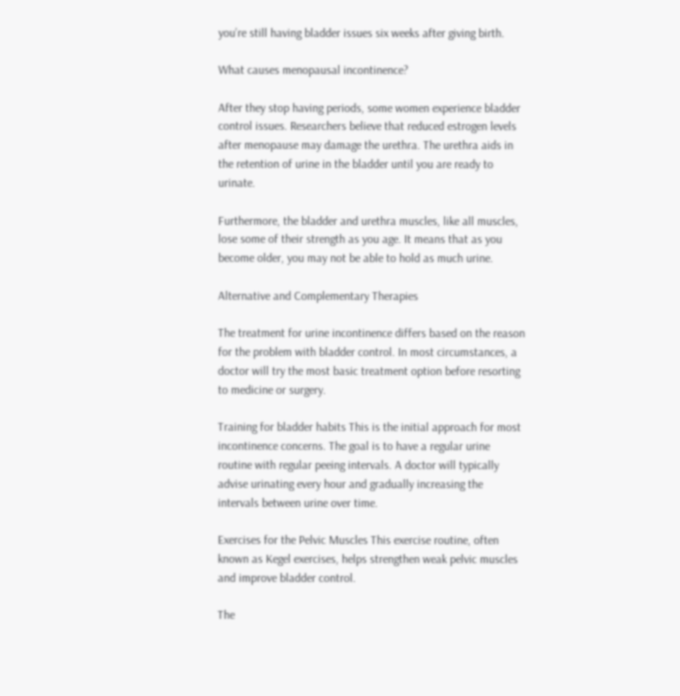you’re still having bladder issues six weeks after giving birth.

What causes menopausal incontinence?

After they stop having periods, some women experience bladder control issues. Researchers believe that reduced estrogen levels after menopause may damage the urethra. The urethra aids in the retention of urine in the bladder until you are ready to urinate.

Furthermore, the bladder and urethra muscles, like all muscles, lose some of their strength as you age. It means that as you become older, you may not be able to hold as much urine.

Alternative and Complementary Therapies

The treatment for urine incontinence differs based on the reason for the problem with bladder control. In most circumstances, a doctor will try the most basic treatment option before resorting to medicine or surgery.

Training for bladder habits This is the initial approach for most incontinence concerns. The goal is to have a regular urine routine with regular peeing intervals. A doctor will typically advise urinating every hour and gradually increasing the intervals between urine over time.

Exercises for the Pelvic Muscles This exercise routine, often known as Kegel exercises, helps strengthen weak pelvic muscles and improve bladder control.

The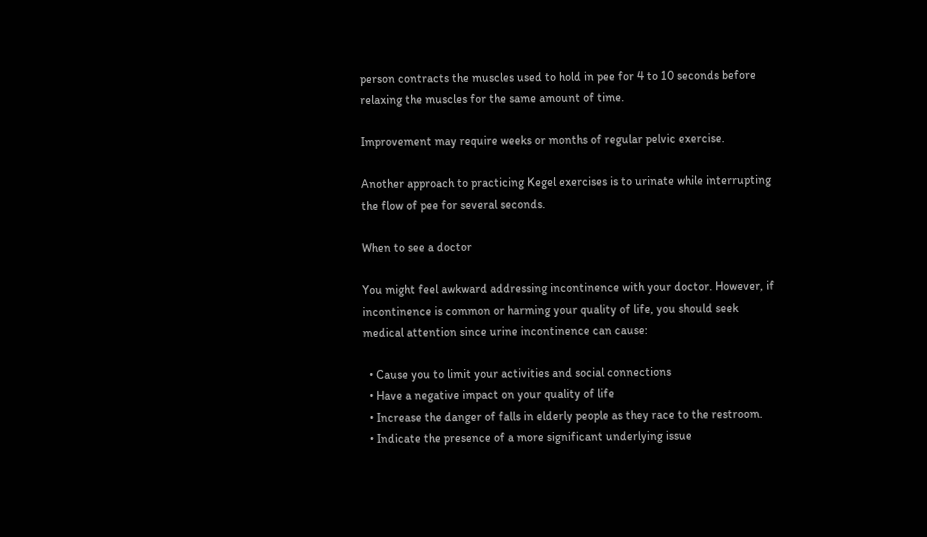person contracts the muscles used to hold in pee for 4 to 10 seconds before relaxing the muscles for the same amount of time.

Improvement may require weeks or months of regular pelvic exercise.

Another approach to practicing Kegel exercises is to urinate while interrupting the flow of pee for several seconds.

When to see a doctor

You might feel awkward addressing incontinence with your doctor. However, if incontinence is common or harming your quality of life, you should seek medical attention since urine incontinence can cause:

  • Cause you to limit your activities and social connections
  • Have a negative impact on your quality of life
  • Increase the danger of falls in elderly people as they race to the restroom.
  • Indicate the presence of a more significant underlying issue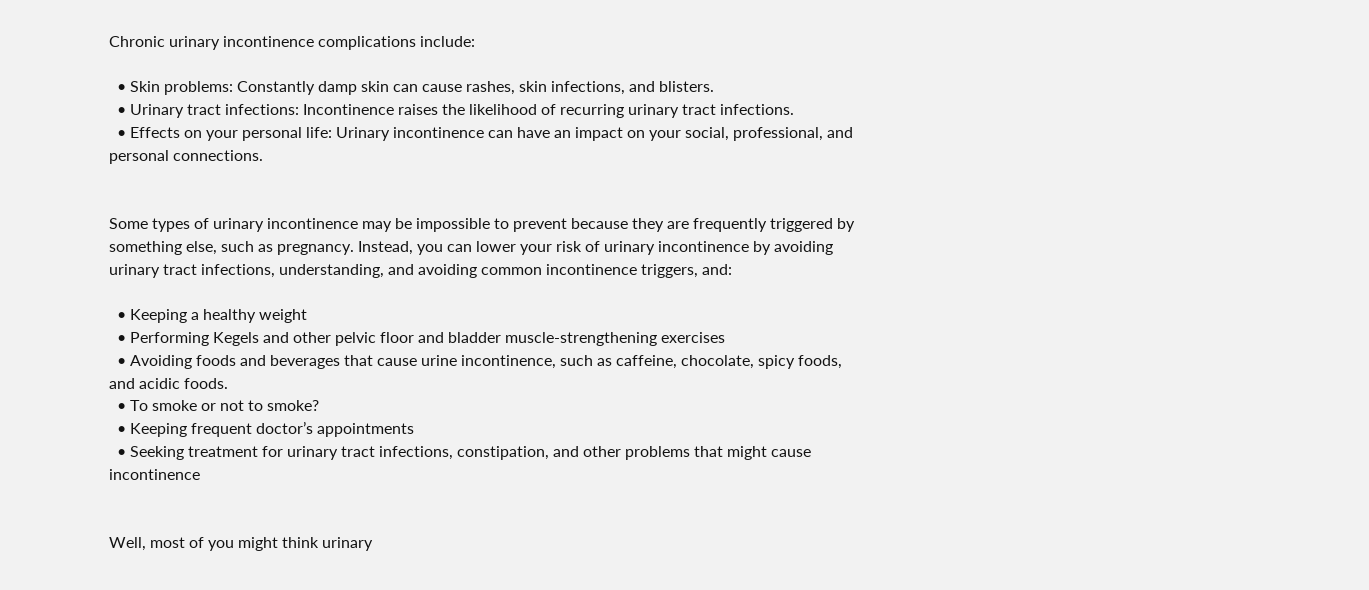Chronic urinary incontinence complications include:

  • Skin problems: Constantly damp skin can cause rashes, skin infections, and blisters.
  • Urinary tract infections: Incontinence raises the likelihood of recurring urinary tract infections.
  • Effects on your personal life: Urinary incontinence can have an impact on your social, professional, and personal connections.


Some types of urinary incontinence may be impossible to prevent because they are frequently triggered by something else, such as pregnancy. Instead, you can lower your risk of urinary incontinence by avoiding urinary tract infections, understanding, and avoiding common incontinence triggers, and:

  • Keeping a healthy weight
  • Performing Kegels and other pelvic floor and bladder muscle-strengthening exercises
  • Avoiding foods and beverages that cause urine incontinence, such as caffeine, chocolate, spicy foods, and acidic foods.
  • To smoke or not to smoke?
  • Keeping frequent doctor’s appointments
  • Seeking treatment for urinary tract infections, constipation, and other problems that might cause incontinence


Well, most of you might think urinary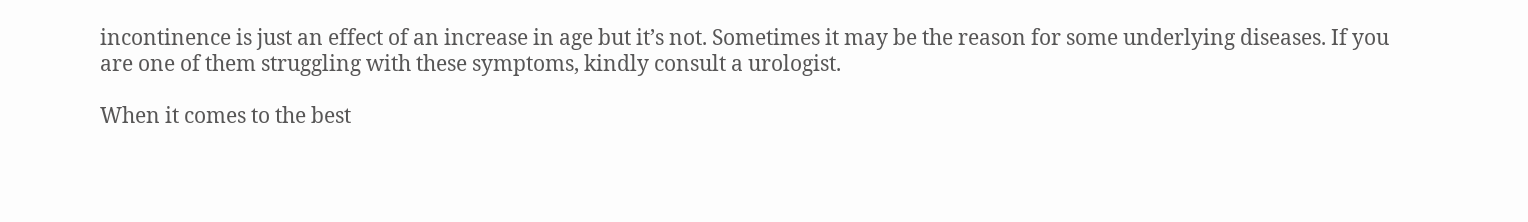incontinence is just an effect of an increase in age but it’s not. Sometimes it may be the reason for some underlying diseases. If you are one of them struggling with these symptoms, kindly consult a urologist.

When it comes to the best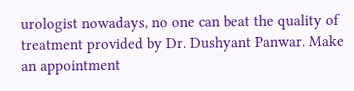urologist nowadays, no one can beat the quality of treatment provided by Dr. Dushyant Panwar. Make an appointment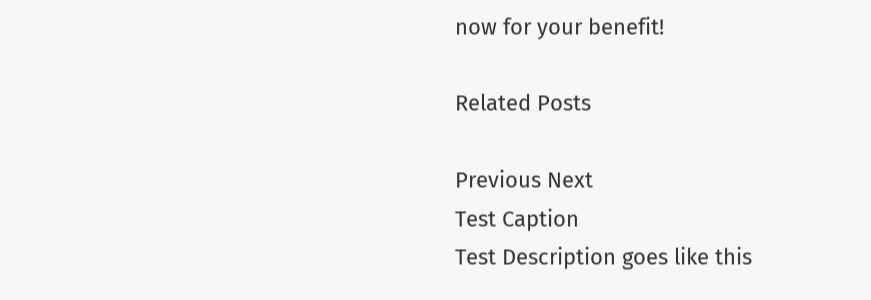now for your benefit!

Related Posts

Previous Next
Test Caption
Test Description goes like this